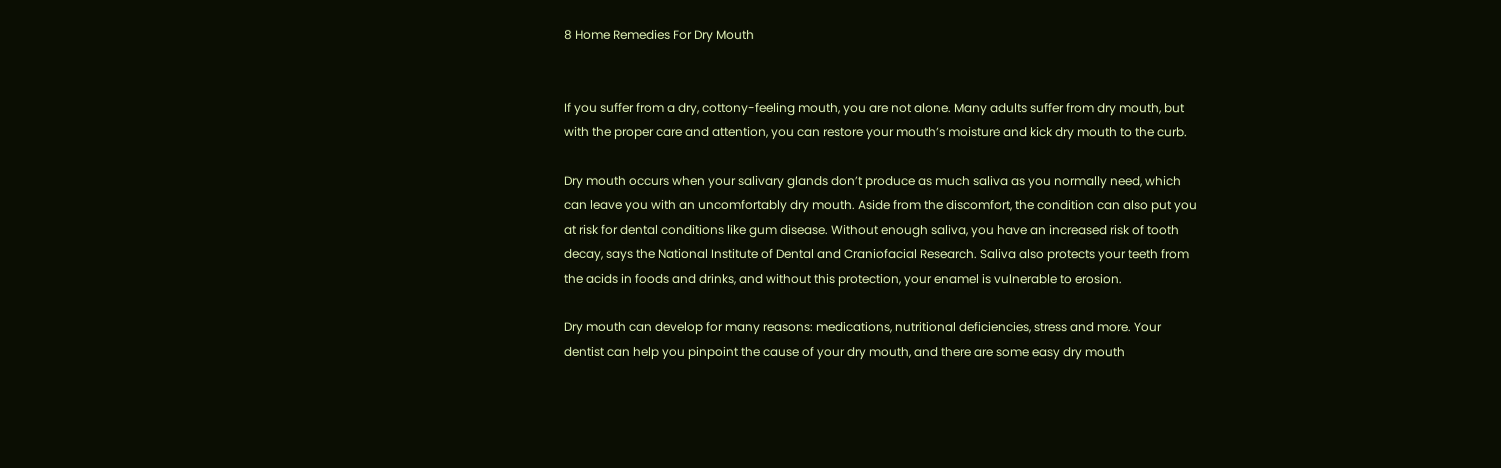8 Home Remedies For Dry Mouth


If you suffer from a dry, cottony-feeling mouth, you are not alone. Many adults suffer from dry mouth, but with the proper care and attention, you can restore your mouth’s moisture and kick dry mouth to the curb.

Dry mouth occurs when your salivary glands don’t produce as much saliva as you normally need, which can leave you with an uncomfortably dry mouth. Aside from the discomfort, the condition can also put you at risk for dental conditions like gum disease. Without enough saliva, you have an increased risk of tooth decay, says the National Institute of Dental and Craniofacial Research. Saliva also protects your teeth from the acids in foods and drinks, and without this protection, your enamel is vulnerable to erosion.

Dry mouth can develop for many reasons: medications, nutritional deficiencies, stress and more. Your dentist can help you pinpoint the cause of your dry mouth, and there are some easy dry mouth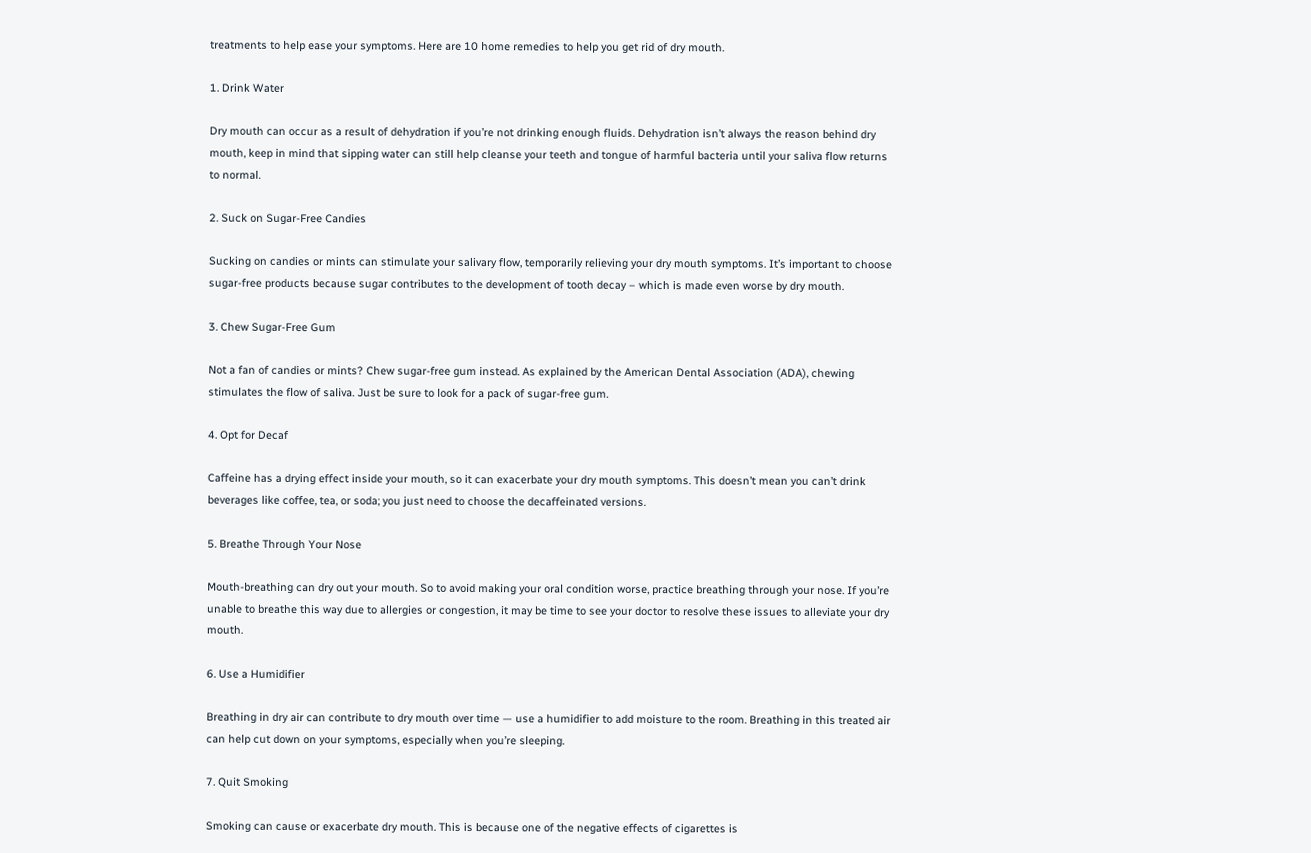treatments to help ease your symptoms. Here are 10 home remedies to help you get rid of dry mouth.

1. Drink Water

Dry mouth can occur as a result of dehydration if you’re not drinking enough fluids. Dehydration isn’t always the reason behind dry mouth, keep in mind that sipping water can still help cleanse your teeth and tongue of harmful bacteria until your saliva flow returns to normal.

2. Suck on Sugar-Free Candies

Sucking on candies or mints can stimulate your salivary flow, temporarily relieving your dry mouth symptoms. It’s important to choose sugar-free products because sugar contributes to the development of tooth decay – which is made even worse by dry mouth.

3. Chew Sugar-Free Gum

Not a fan of candies or mints? Chew sugar-free gum instead. As explained by the American Dental Association (ADA), chewing stimulates the flow of saliva. Just be sure to look for a pack of sugar-free gum.

4. Opt for Decaf

Caffeine has a drying effect inside your mouth, so it can exacerbate your dry mouth symptoms. This doesn’t mean you can’t drink beverages like coffee, tea, or soda; you just need to choose the decaffeinated versions.

5. Breathe Through Your Nose

Mouth-breathing can dry out your mouth. So to avoid making your oral condition worse, practice breathing through your nose. If you’re unable to breathe this way due to allergies or congestion, it may be time to see your doctor to resolve these issues to alleviate your dry mouth.

6. Use a Humidifier

Breathing in dry air can contribute to dry mouth over time — use a humidifier to add moisture to the room. Breathing in this treated air can help cut down on your symptoms, especially when you’re sleeping.

7. Quit Smoking

Smoking can cause or exacerbate dry mouth. This is because one of the negative effects of cigarettes is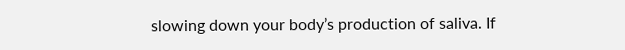slowing down your body’s production of saliva. If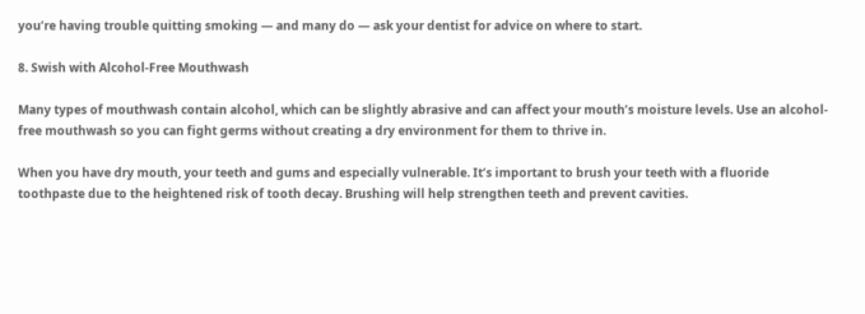you’re having trouble quitting smoking — and many do — ask your dentist for advice on where to start.

8. Swish with Alcohol-Free Mouthwash

Many types of mouthwash contain alcohol, which can be slightly abrasive and can affect your mouth’s moisture levels. Use an alcohol-free mouthwash so you can fight germs without creating a dry environment for them to thrive in.

When you have dry mouth, your teeth and gums and especially vulnerable. It’s important to brush your teeth with a fluoride toothpaste due to the heightened risk of tooth decay. Brushing will help strengthen teeth and prevent cavities.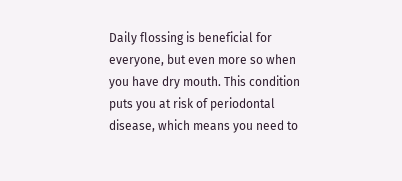Daily flossing is beneficial for everyone, but even more so when you have dry mouth. This condition puts you at risk of periodontal disease, which means you need to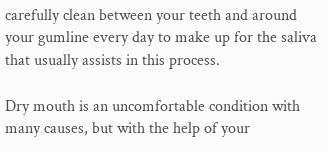carefully clean between your teeth and around your gumline every day to make up for the saliva that usually assists in this process.

Dry mouth is an uncomfortable condition with many causes, but with the help of your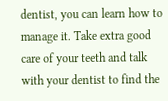dentist, you can learn how to manage it. Take extra good care of your teeth and talk with your dentist to find the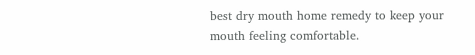best dry mouth home remedy to keep your mouth feeling comfortable.